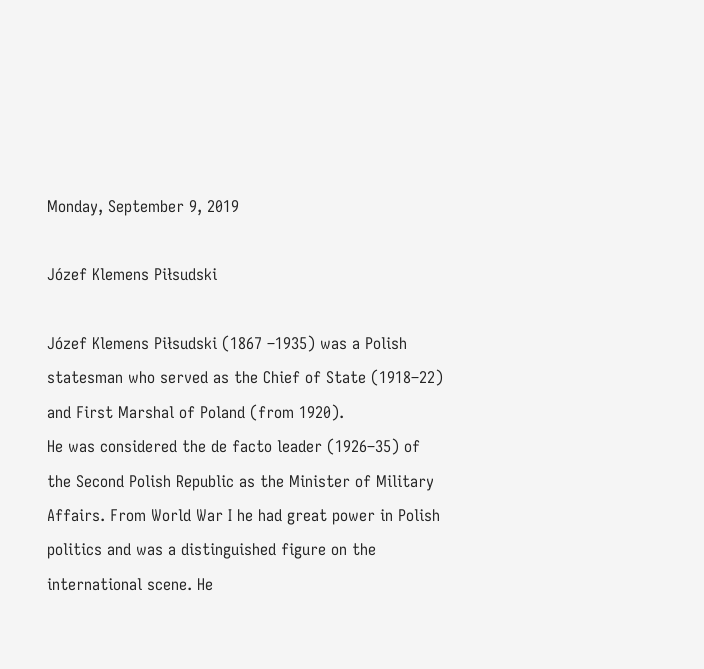Monday, September 9, 2019

Józef Klemens Piłsudski

Józef Klemens Piłsudski (1867 –1935) was a Polish statesman who served as the Chief of State (1918–22) and First Marshal of Poland (from 1920).
He was considered the de facto leader (1926–35) of the Second Polish Republic as the Minister of Military Affairs. From World War I he had great power in Polish politics and was a distinguished figure on the international scene. He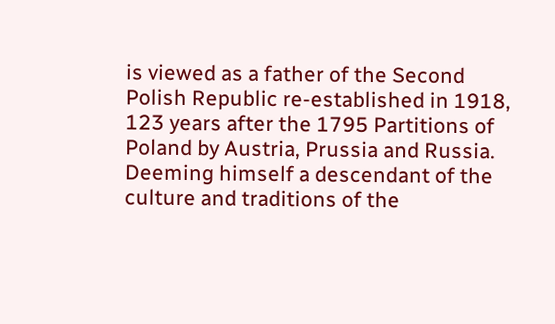is viewed as a father of the Second Polish Republic re-established in 1918, 123 years after the 1795 Partitions of Poland by Austria, Prussia and Russia.
Deeming himself a descendant of the culture and traditions of the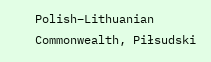Polish–Lithuanian Commonwealth, Piłsudski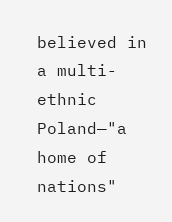believed in a multi-ethnic Poland—"a home of nations"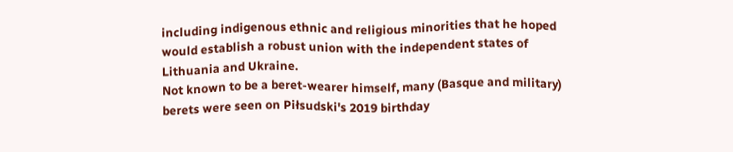including indigenous ethnic and religious minorities that he hoped would establish a robust union with the independent states of Lithuania and Ukraine.
Not known to be a beret-wearer himself, many (Basque and military) berets were seen on Piłsudski's 2019 birthday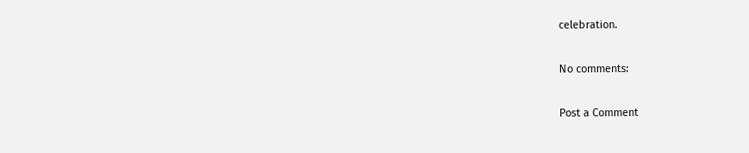celebration.

No comments:

Post a Comment